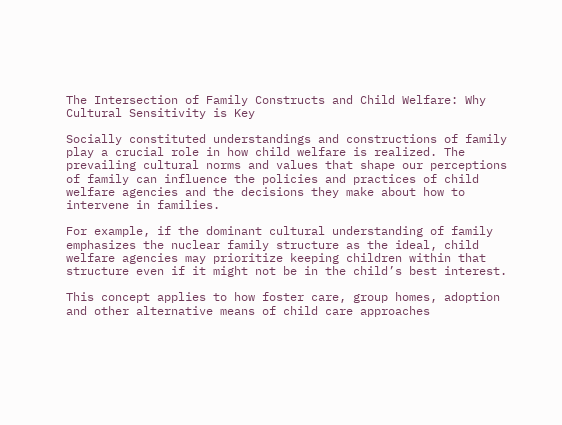The Intersection of Family Constructs and Child Welfare: Why Cultural Sensitivity is Key

Socially constituted understandings and constructions of family play a crucial role in how child welfare is realized. The prevailing cultural norms and values that shape our perceptions of family can influence the policies and practices of child welfare agencies and the decisions they make about how to intervene in families.

For example, if the dominant cultural understanding of family emphasizes the nuclear family structure as the ideal, child welfare agencies may prioritize keeping children within that structure even if it might not be in the child’s best interest.

This concept applies to how foster care, group homes, adoption and other alternative means of child care approaches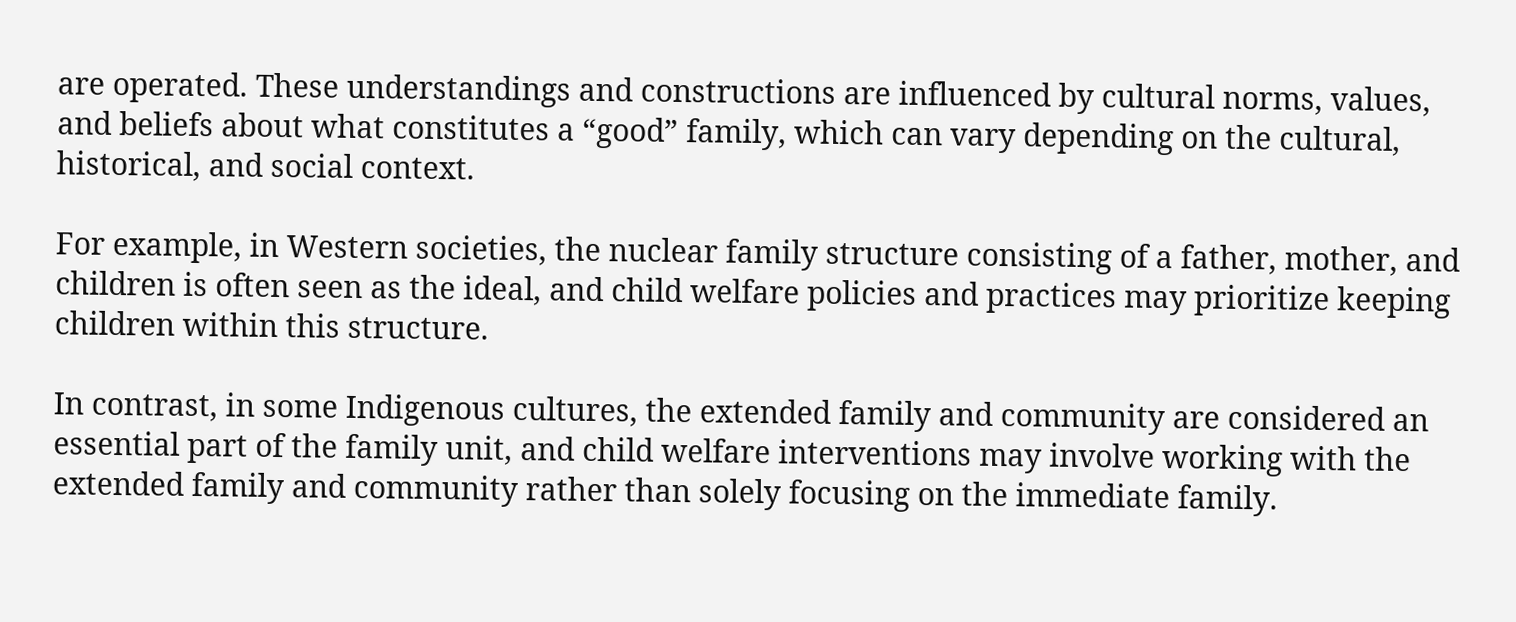are operated. These understandings and constructions are influenced by cultural norms, values, and beliefs about what constitutes a “good” family, which can vary depending on the cultural, historical, and social context.

For example, in Western societies, the nuclear family structure consisting of a father, mother, and children is often seen as the ideal, and child welfare policies and practices may prioritize keeping children within this structure.

In contrast, in some Indigenous cultures, the extended family and community are considered an essential part of the family unit, and child welfare interventions may involve working with the extended family and community rather than solely focusing on the immediate family.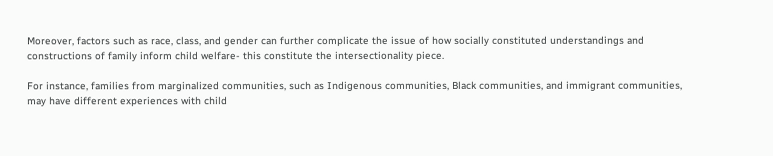Moreover, factors such as race, class, and gender can further complicate the issue of how socially constituted understandings and constructions of family inform child welfare- this constitute the intersectionality piece.

For instance, families from marginalized communities, such as Indigenous communities, Black communities, and immigrant communities, may have different experiences with child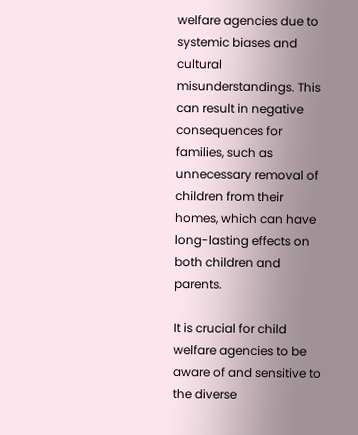welfare agencies due to systemic biases and cultural misunderstandings. This can result in negative consequences for families, such as unnecessary removal of children from their homes, which can have long-lasting effects on both children and parents.

It is crucial for child welfare agencies to be aware of and sensitive to the diverse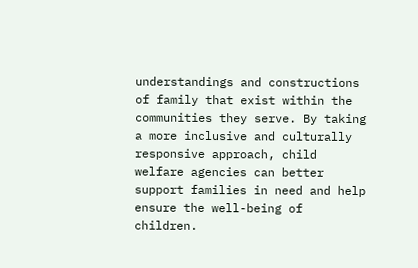understandings and constructions of family that exist within the communities they serve. By taking a more inclusive and culturally responsive approach, child welfare agencies can better support families in need and help ensure the well-being of children.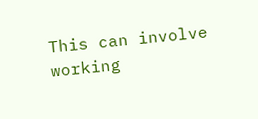This can involve working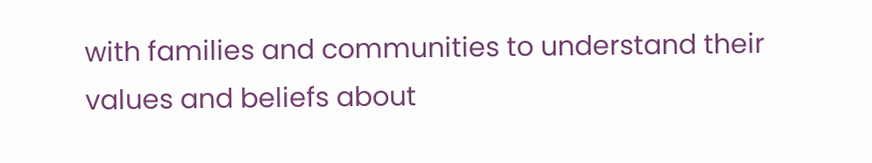with families and communities to understand their values and beliefs about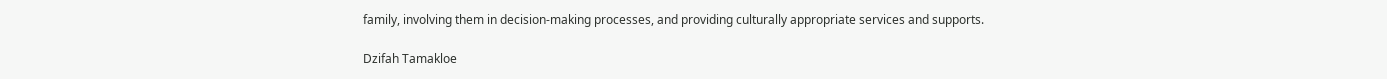family, involving them in decision-making processes, and providing culturally appropriate services and supports.

Dzifah Tamakloe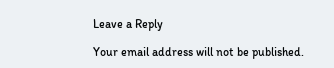Leave a Reply

Your email address will not be published.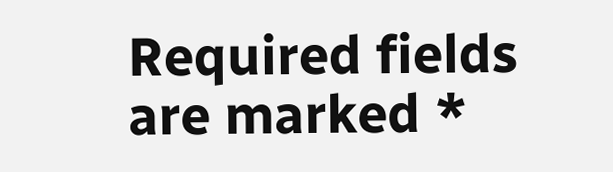Required fields are marked *